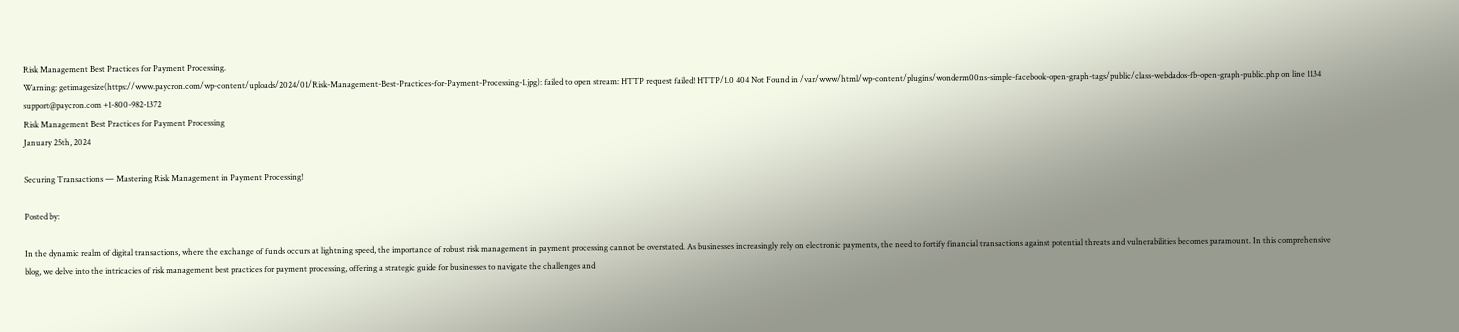Risk Management Best Practices for Payment Processing.
Warning: getimagesize(https://www.paycron.com/wp-content/uploads/2024/01/Risk-Management-Best-Practices-for-Payment-Processing-1.jpg): failed to open stream: HTTP request failed! HTTP/1.0 404 Not Found in /var/www/html/wp-content/plugins/wonderm00ns-simple-facebook-open-graph-tags/public/class-webdados-fb-open-graph-public.php on line 1134
support@paycron.com +1-800-982-1372
Risk Management Best Practices for Payment Processing
January 25th, 2024

Securing Transactions — Mastering Risk Management in Payment Processing!

Posted by:

In the dynamic realm of digital transactions, where the exchange of funds occurs at lightning speed, the importance of robust risk management in payment processing cannot be overstated. As businesses increasingly rely on electronic payments, the need to fortify financial transactions against potential threats and vulnerabilities becomes paramount. In this comprehensive blog, we delve into the intricacies of risk management best practices for payment processing, offering a strategic guide for businesses to navigate the challenges and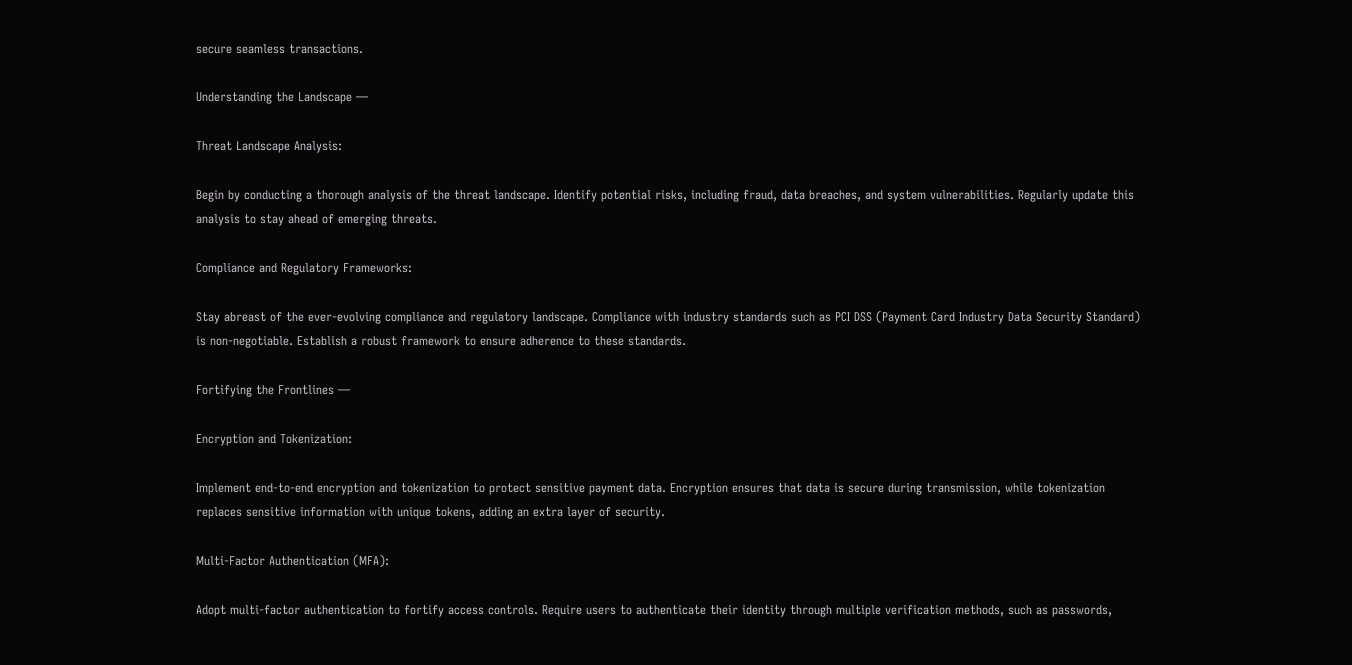secure seamless transactions.

Understanding the Landscape —

Threat Landscape Analysis:

Begin by conducting a thorough analysis of the threat landscape. Identify potential risks, including fraud, data breaches, and system vulnerabilities. Regularly update this analysis to stay ahead of emerging threats.

Compliance and Regulatory Frameworks:

Stay abreast of the ever-evolving compliance and regulatory landscape. Compliance with industry standards such as PCI DSS (Payment Card Industry Data Security Standard) is non-negotiable. Establish a robust framework to ensure adherence to these standards.

Fortifying the Frontlines —

Encryption and Tokenization:

Implement end-to-end encryption and tokenization to protect sensitive payment data. Encryption ensures that data is secure during transmission, while tokenization replaces sensitive information with unique tokens, adding an extra layer of security.

Multi-Factor Authentication (MFA):

Adopt multi-factor authentication to fortify access controls. Require users to authenticate their identity through multiple verification methods, such as passwords,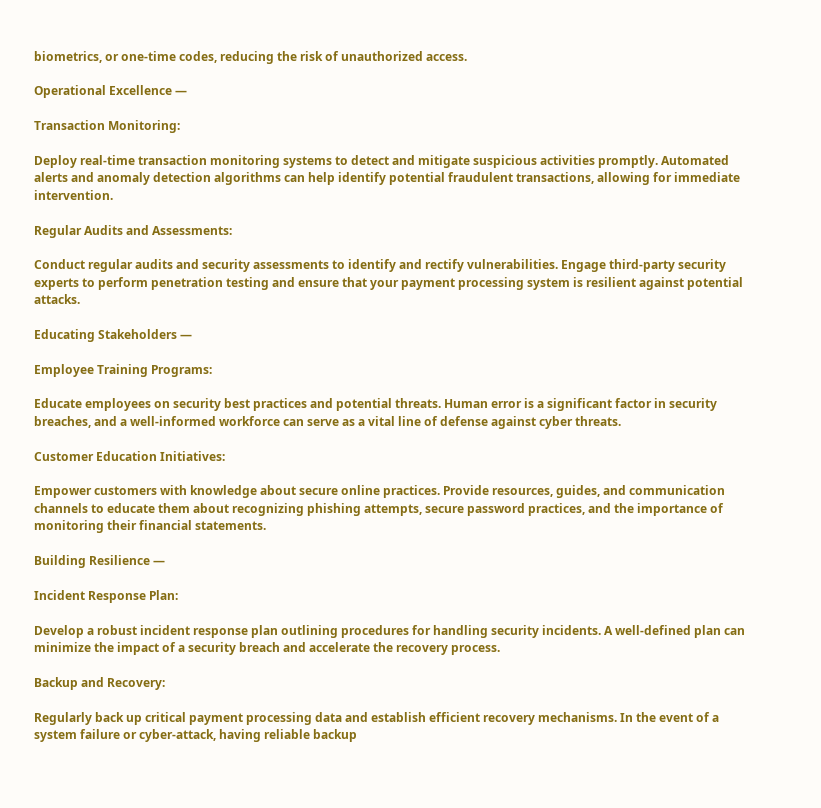biometrics, or one-time codes, reducing the risk of unauthorized access.

Operational Excellence —

Transaction Monitoring:

Deploy real-time transaction monitoring systems to detect and mitigate suspicious activities promptly. Automated alerts and anomaly detection algorithms can help identify potential fraudulent transactions, allowing for immediate intervention.

Regular Audits and Assessments:

Conduct regular audits and security assessments to identify and rectify vulnerabilities. Engage third-party security experts to perform penetration testing and ensure that your payment processing system is resilient against potential attacks.

Educating Stakeholders —

Employee Training Programs:

Educate employees on security best practices and potential threats. Human error is a significant factor in security breaches, and a well-informed workforce can serve as a vital line of defense against cyber threats.

Customer Education Initiatives:

Empower customers with knowledge about secure online practices. Provide resources, guides, and communication channels to educate them about recognizing phishing attempts, secure password practices, and the importance of monitoring their financial statements.

Building Resilience —

Incident Response Plan:

Develop a robust incident response plan outlining procedures for handling security incidents. A well-defined plan can minimize the impact of a security breach and accelerate the recovery process.

Backup and Recovery:

Regularly back up critical payment processing data and establish efficient recovery mechanisms. In the event of a system failure or cyber-attack, having reliable backup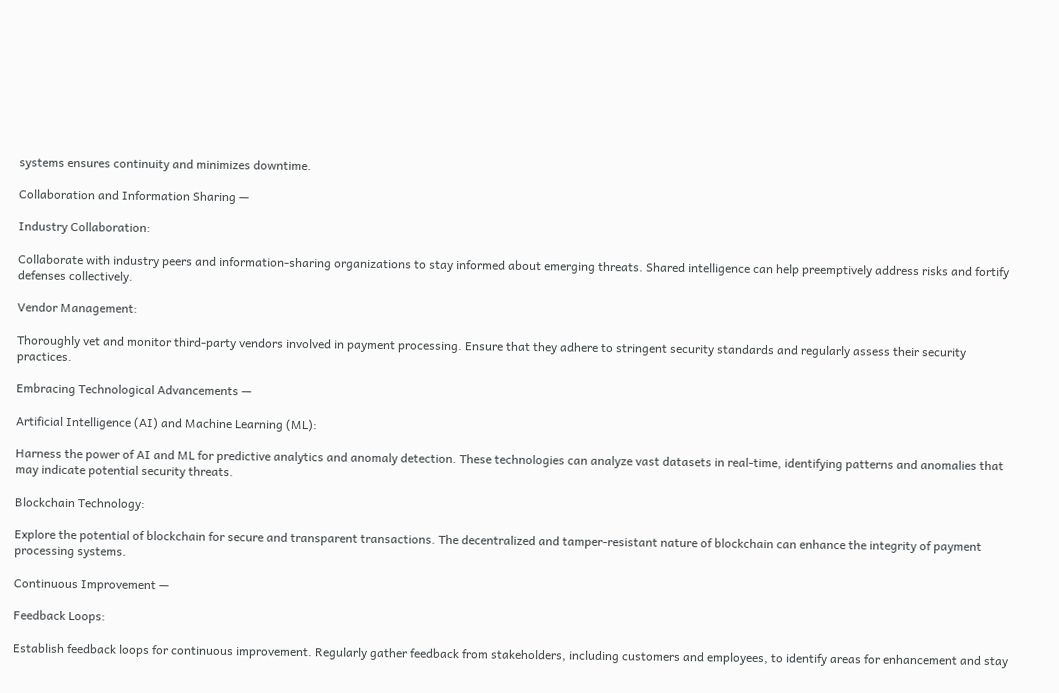systems ensures continuity and minimizes downtime.

Collaboration and Information Sharing —

Industry Collaboration:

Collaborate with industry peers and information-sharing organizations to stay informed about emerging threats. Shared intelligence can help preemptively address risks and fortify defenses collectively.

Vendor Management:

Thoroughly vet and monitor third-party vendors involved in payment processing. Ensure that they adhere to stringent security standards and regularly assess their security practices.

Embracing Technological Advancements —

Artificial Intelligence (AI) and Machine Learning (ML):

Harness the power of AI and ML for predictive analytics and anomaly detection. These technologies can analyze vast datasets in real-time, identifying patterns and anomalies that may indicate potential security threats.

Blockchain Technology:

Explore the potential of blockchain for secure and transparent transactions. The decentralized and tamper-resistant nature of blockchain can enhance the integrity of payment processing systems.

Continuous Improvement —

Feedback Loops:

Establish feedback loops for continuous improvement. Regularly gather feedback from stakeholders, including customers and employees, to identify areas for enhancement and stay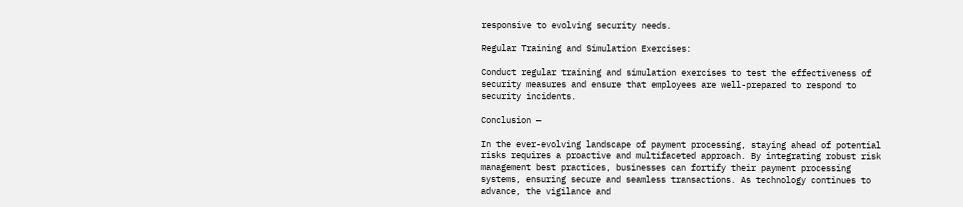responsive to evolving security needs.

Regular Training and Simulation Exercises:

Conduct regular training and simulation exercises to test the effectiveness of security measures and ensure that employees are well-prepared to respond to security incidents.

Conclusion —

In the ever-evolving landscape of payment processing, staying ahead of potential risks requires a proactive and multifaceted approach. By integrating robust risk management best practices, businesses can fortify their payment processing systems, ensuring secure and seamless transactions. As technology continues to advance, the vigilance and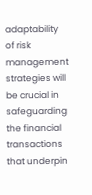adaptability of risk management strategies will be crucial in safeguarding the financial transactions that underpin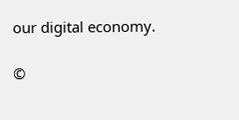our digital economy.

©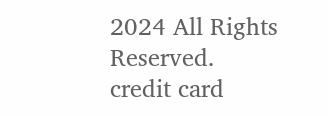2024 All Rights Reserved.
credit card